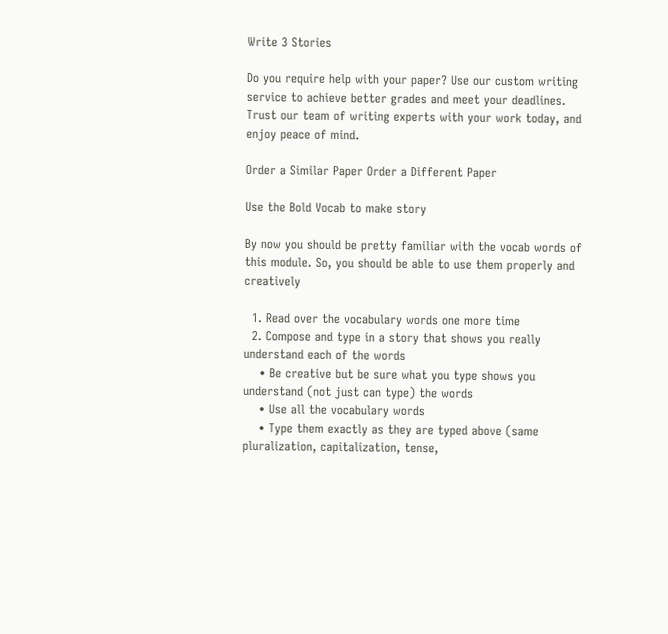Write 3 Stories

Do you require help with your paper? Use our custom writing service to achieve better grades and meet your deadlines. Trust our team of writing experts with your work today, and enjoy peace of mind.

Order a Similar Paper Order a Different Paper

Use the Bold Vocab to make story

By now you should be pretty familiar with the vocab words of this module. So, you should be able to use them properly and creatively

  1. Read over the vocabulary words one more time
  2. Compose and type in a story that shows you really understand each of the words
    • Be creative but be sure what you type shows you understand (not just can type) the words
    • Use all the vocabulary words
    • Type them exactly as they are typed above (same pluralization, capitalization, tense,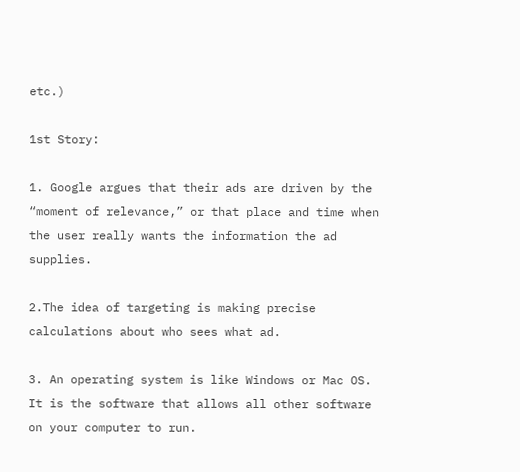etc.)

1st Story:

1. Google argues that their ads are driven by the “moment of relevance,” or that place and time when the user really wants the information the ad supplies.

2.The idea of targeting is making precise calculations about who sees what ad.

3. An operating system is like Windows or Mac OS. It is the software that allows all other software on your computer to run.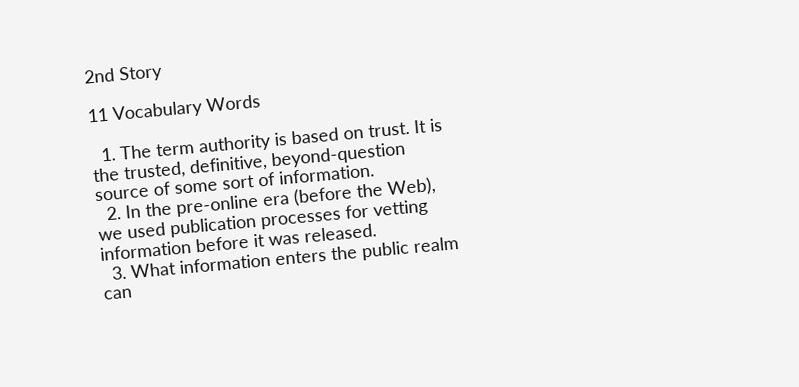2nd Story

11 Vocabulary Words

  1. The term authority is based on trust. It is the trusted, definitive, beyond-question source of some sort of information.
  2. In the pre-online era (before the Web), we used publication processes for vetting information before it was released.
  3. What information enters the public realm can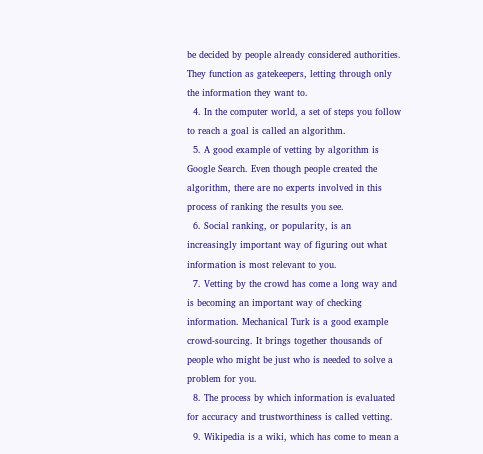be decided by people already considered authorities. They function as gatekeepers, letting through only the information they want to.
  4. In the computer world, a set of steps you follow to reach a goal is called an algorithm.
  5. A good example of vetting by algorithm is Google Search. Even though people created the algorithm, there are no experts involved in this process of ranking the results you see.
  6. Social ranking, or popularity, is an increasingly important way of figuring out what information is most relevant to you.
  7. Vetting by the crowd has come a long way and is becoming an important way of checking information. Mechanical Turk is a good example crowd-sourcing. It brings together thousands of people who might be just who is needed to solve a problem for you.
  8. The process by which information is evaluated for accuracy and trustworthiness is called vetting.
  9. Wikipedia is a wiki, which has come to mean a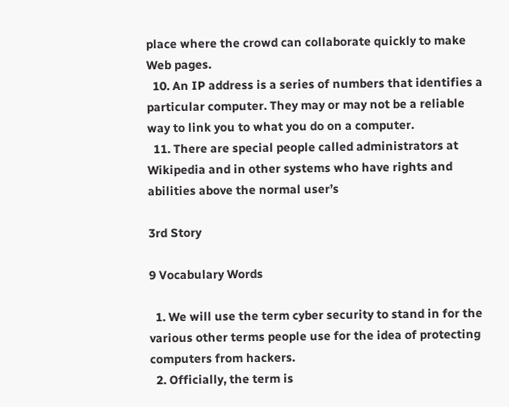place where the crowd can collaborate quickly to make Web pages.
  10. An IP address is a series of numbers that identifies a particular computer. They may or may not be a reliable way to link you to what you do on a computer.
  11. There are special people called administrators at Wikipedia and in other systems who have rights and abilities above the normal user’s

3rd Story

9 Vocabulary Words

  1. We will use the term cyber security to stand in for the various other terms people use for the idea of protecting computers from hackers.
  2. Officially, the term is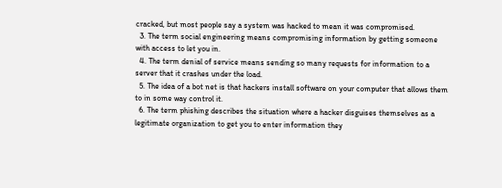cracked, but most people say a system was hacked to mean it was compromised.
  3. The term social engineering means compromising information by getting someone with access to let you in.
  4. The term denial of service means sending so many requests for information to a server that it crashes under the load.
  5. The idea of a bot net is that hackers install software on your computer that allows them to in some way control it.
  6. The term phishing describes the situation where a hacker disguises themselves as a legitimate organization to get you to enter information they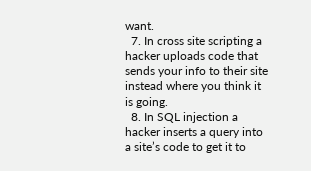want.
  7. In cross site scripting a hacker uploads code that sends your info to their site instead where you think it is going.
  8. In SQL injection a hacker inserts a query into a site’s code to get it to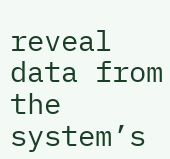reveal data from the system’s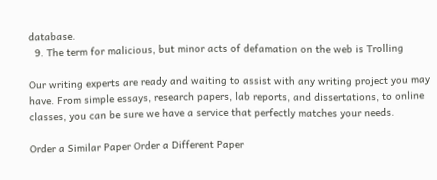database.
  9. The term for malicious, but minor acts of defamation on the web is Trolling

Our writing experts are ready and waiting to assist with any writing project you may have. From simple essays, research papers, lab reports, and dissertations, to online classes, you can be sure we have a service that perfectly matches your needs.

Order a Similar Paper Order a Different Paper